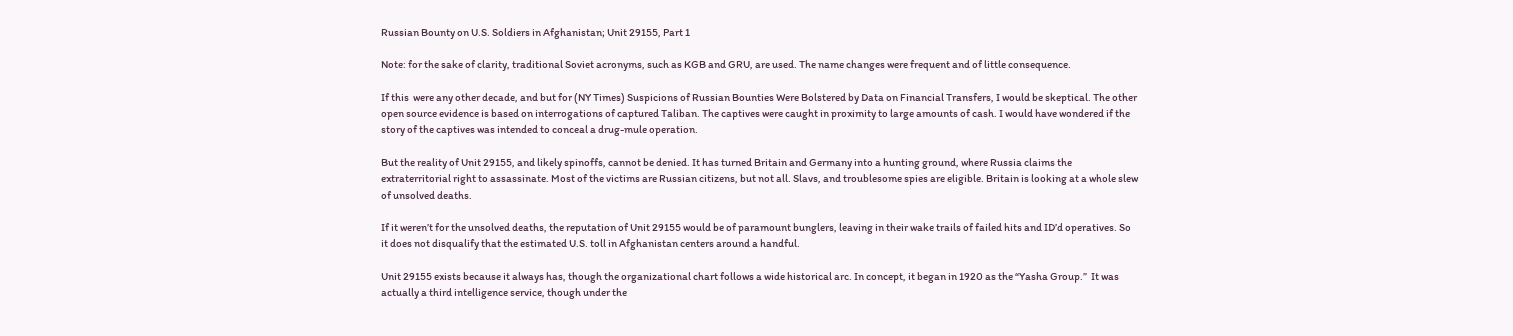Russian Bounty on U.S. Soldiers in Afghanistan; Unit 29155, Part 1

Note: for the sake of clarity, traditional Soviet acronyms, such as KGB and GRU, are used. The name changes were frequent and of little consequence.

If this  were any other decade, and but for (NY Times) Suspicions of Russian Bounties Were Bolstered by Data on Financial Transfers, I would be skeptical. The other open source evidence is based on interrogations of captured Taliban. The captives were caught in proximity to large amounts of cash. I would have wondered if the story of the captives was intended to conceal a drug-mule operation.

But the reality of Unit 29155, and likely spinoffs, cannot be denied. It has turned Britain and Germany into a hunting ground, where Russia claims the extraterritorial right to assassinate. Most of the victims are Russian citizens, but not all. Slavs, and troublesome spies are eligible. Britain is looking at a whole slew of unsolved deaths.

If it weren’t for the unsolved deaths, the reputation of Unit 29155 would be of paramount bunglers, leaving in their wake trails of failed hits and ID’d operatives. So it does not disqualify that the estimated U.S. toll in Afghanistan centers around a handful.

Unit 29155 exists because it always has, though the organizational chart follows a wide historical arc. In concept, it began in 1920 as the “Yasha Group.”  It was actually a third intelligence service, though under the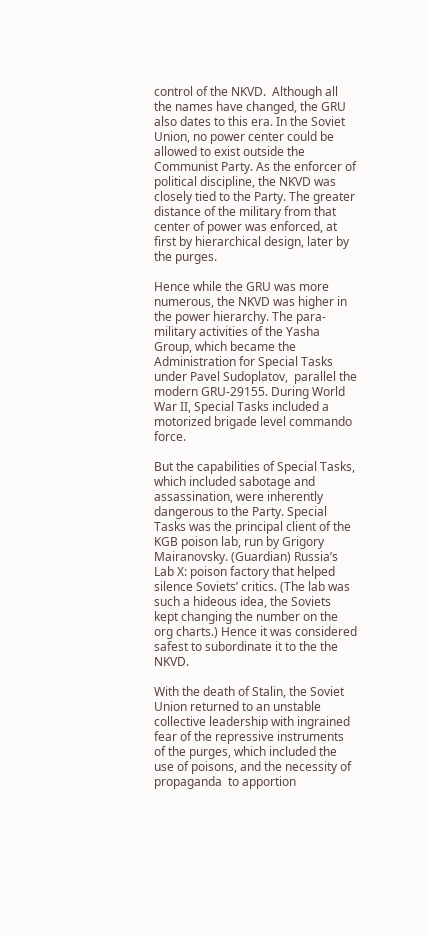control of the NKVD.  Although all the names have changed, the GRU also dates to this era. In the Soviet Union, no power center could be allowed to exist outside the Communist Party. As the enforcer of political discipline, the NKVD was closely tied to the Party. The greater distance of the military from that center of power was enforced, at first by hierarchical design, later by the purges.

Hence while the GRU was more numerous, the NKVD was higher in the power hierarchy. The para-military activities of the Yasha Group, which became the Administration for Special Tasks under Pavel Sudoplatov,  parallel the modern GRU-29155. During World War II, Special Tasks included a motorized brigade level commando force.

But the capabilities of Special Tasks, which included sabotage and assassination, were inherently dangerous to the Party. Special Tasks was the principal client of the KGB poison lab, run by Grigory Mairanovsky. (Guardian) Russia’s Lab X: poison factory that helped silence Soviets’ critics. (The lab was such a hideous idea, the Soviets kept changing the number on the org charts.) Hence it was considered safest to subordinate it to the the NKVD.

With the death of Stalin, the Soviet Union returned to an unstable collective leadership with ingrained fear of the repressive instruments of the purges, which included the use of poisons, and the necessity of propaganda  to apportion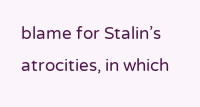blame for Stalin’s atrocities, in which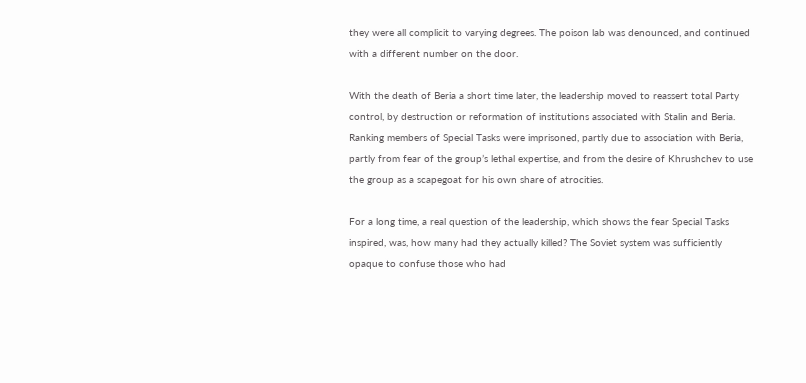they were all complicit to varying degrees. The poison lab was denounced, and continued with a different number on the door.

With the death of Beria a short time later, the leadership moved to reassert total Party control, by destruction or reformation of institutions associated with Stalin and Beria. Ranking members of Special Tasks were imprisoned, partly due to association with Beria, partly from fear of the group’s lethal expertise, and from the desire of Khrushchev to use the group as a scapegoat for his own share of atrocities.

For a long time, a real question of the leadership, which shows the fear Special Tasks inspired, was, how many had they actually killed? The Soviet system was sufficiently opaque to confuse those who had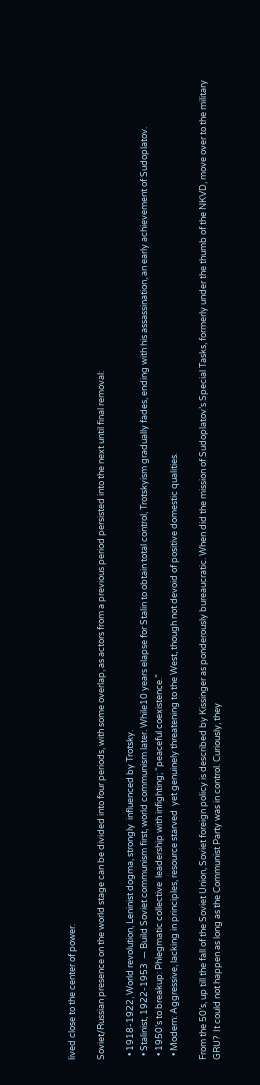lived close to the center of power.

Soviet/Russian presence on the world stage can be divided into four periods, with some overlap, as actors from a previous period persisted into the next until final removal:

  • 1918-1922, World revolution, Leninist dogma, strongly  influenced by Trotsky.
  • Stalinist, 1922-1953  — Build Soviet communism first, world communism later. While10 years elapse for Stalin to obtain total control, Trotskyism gradually fades, ending with his assassination, an early achievement of Sudoplatov.
  • 1950’s to breakup: Phlegmatic collective  leadership with infighting; “peaceful coexistence.”
  • Modern: Aggressive, lacking in principles, resource starved  yet genuinely threatening to the West, though not devoid of positive domestic qualities.

From the 50’s, up till the fall of the Soviet Union, Soviet foreign policy is described by Kissinger as ponderously bureaucratic. When did the mission of Sudoplatov’s Special Tasks, formerly under the thumb of the NKVD, move over to the military GRU?  It could not happen as long as the Communist Party was in control. Curiously, they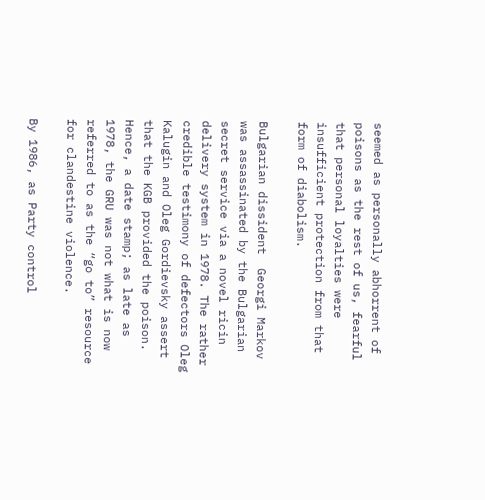seemed as personally abhorrent of poisons as the rest of us, fearful that personal loyalties were insufficient protection from that form of diabolism.

Bulgarian dissident  Georgi Markov was assassinated by the Bulgarian secret service via a novel ricin delivery system in 1978. The rather credible testimony of defectors Oleg Kalugin and Oleg Gordievsky assert that the KGB provided the poison. Hence, a date stamp; as late as 1978, the GRU was not what is now referred to as the “go to” resource for clandestine violence.

By 1986, as Party control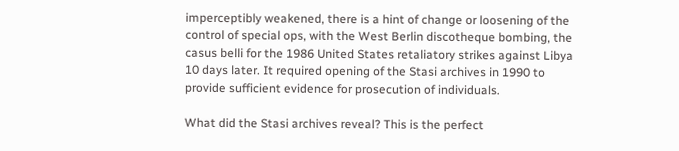imperceptibly weakened, there is a hint of change or loosening of the control of special ops, with the West Berlin discotheque bombing, the casus belli for the 1986 United States retaliatory strikes against Libya 10 days later. It required opening of the Stasi archives in 1990 to provide sufficient evidence for prosecution of individuals.

What did the Stasi archives reveal? This is the perfect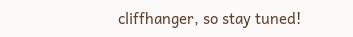cliffhanger, so stay tuned!